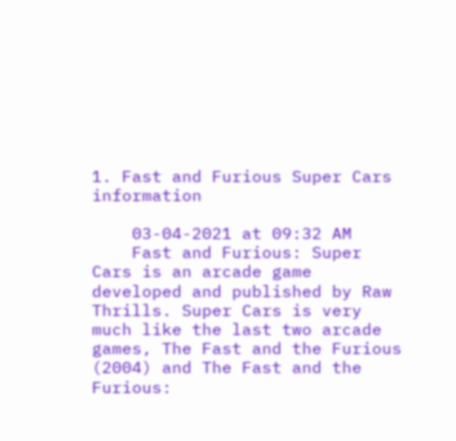1. Fast and Furious Super Cars information

    03-04-2021 at 09:32 AM
    Fast and Furious: Super Cars is an arcade game developed and published by Raw Thrills. Super Cars is very much like the last two arcade games, The Fast and the Furious (2004) and The Fast and the Furious: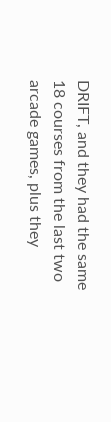DRIFT, and they had the same 18 courses from the last two arcade games, plus they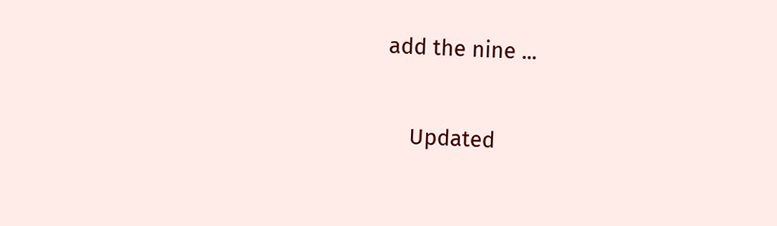add the nine ...

    Updated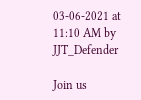03-06-2021 at 11:10 AM by JJT_Defender

Join us